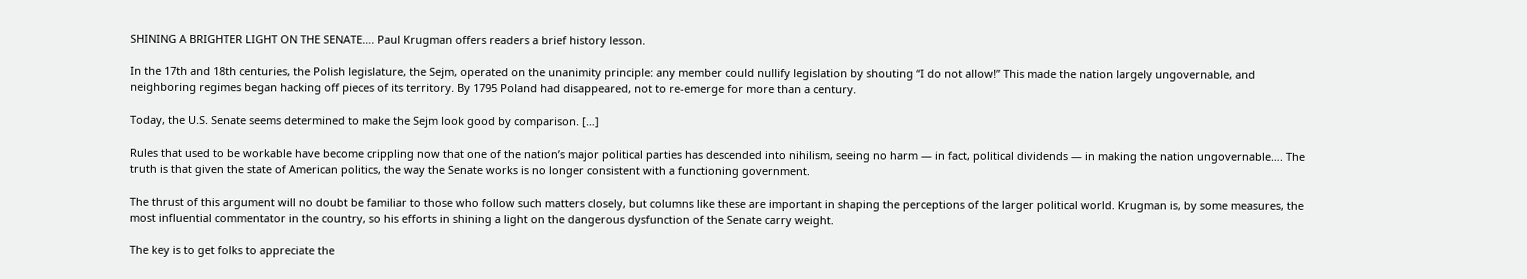SHINING A BRIGHTER LIGHT ON THE SENATE…. Paul Krugman offers readers a brief history lesson.

In the 17th and 18th centuries, the Polish legislature, the Sejm, operated on the unanimity principle: any member could nullify legislation by shouting “I do not allow!” This made the nation largely ungovernable, and neighboring regimes began hacking off pieces of its territory. By 1795 Poland had disappeared, not to re-emerge for more than a century.

Today, the U.S. Senate seems determined to make the Sejm look good by comparison. […]

Rules that used to be workable have become crippling now that one of the nation’s major political parties has descended into nihilism, seeing no harm — in fact, political dividends — in making the nation ungovernable…. The truth is that given the state of American politics, the way the Senate works is no longer consistent with a functioning government.

The thrust of this argument will no doubt be familiar to those who follow such matters closely, but columns like these are important in shaping the perceptions of the larger political world. Krugman is, by some measures, the most influential commentator in the country, so his efforts in shining a light on the dangerous dysfunction of the Senate carry weight.

The key is to get folks to appreciate the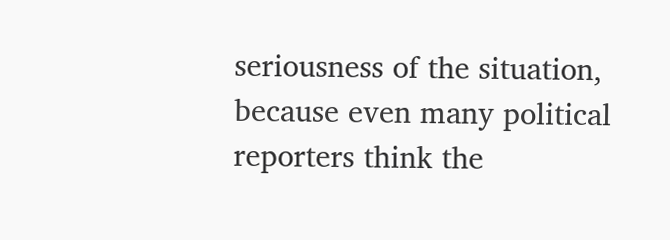seriousness of the situation, because even many political reporters think the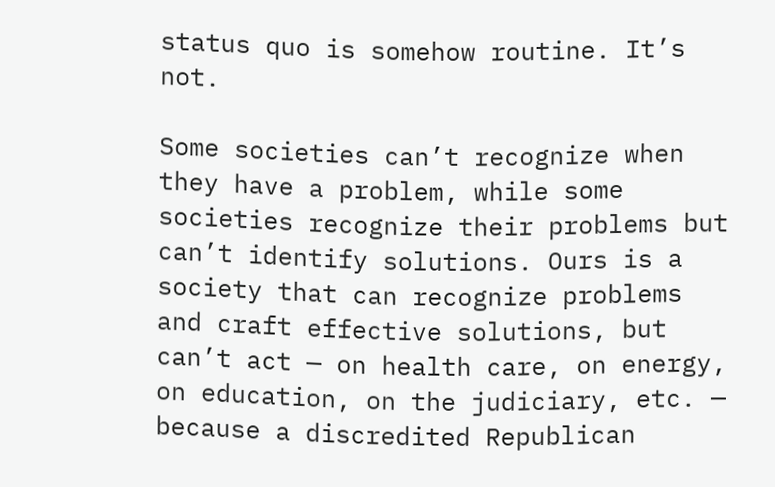status quo is somehow routine. It’s not.

Some societies can’t recognize when they have a problem, while some societies recognize their problems but can’t identify solutions. Ours is a society that can recognize problems and craft effective solutions, but can’t act — on health care, on energy, on education, on the judiciary, etc. — because a discredited Republican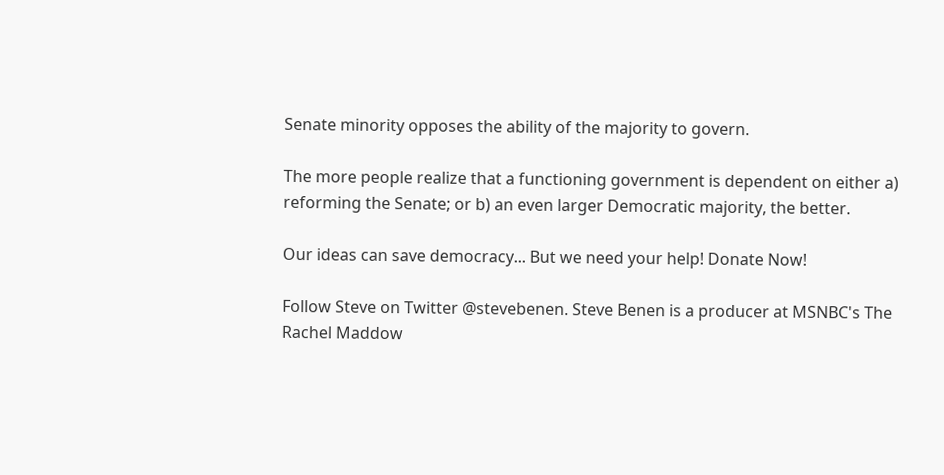Senate minority opposes the ability of the majority to govern.

The more people realize that a functioning government is dependent on either a) reforming the Senate; or b) an even larger Democratic majority, the better.

Our ideas can save democracy... But we need your help! Donate Now!

Follow Steve on Twitter @stevebenen. Steve Benen is a producer at MSNBC's The Rachel Maddow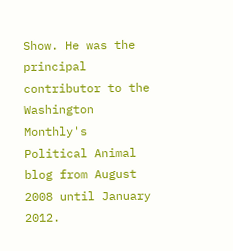Show. He was the principal contributor to the Washington Monthly's Political Animal blog from August 2008 until January 2012.